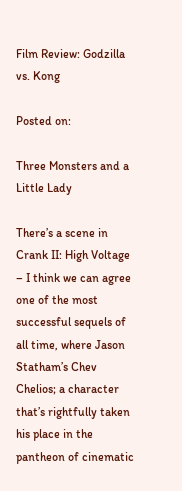Film Review: Godzilla vs. Kong

Posted on:

Three Monsters and a Little Lady

There’s a scene in Crank II: High Voltage – I think we can agree one of the most successful sequels of all time, where Jason Statham’s Chev Chelios; a character that’s rightfully taken his place in the pantheon of cinematic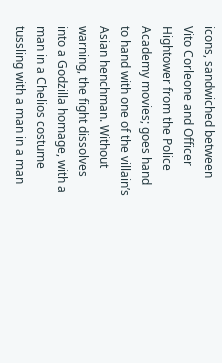icons, sandwiched between Vito Corleone and Officer Hightower from the Police Academy movies; goes hand to hand with one of the villain’s Asian henchman. Without warning, the fight dissolves into a Godzilla homage, with a man in a Chelios costume tussling with a man in a man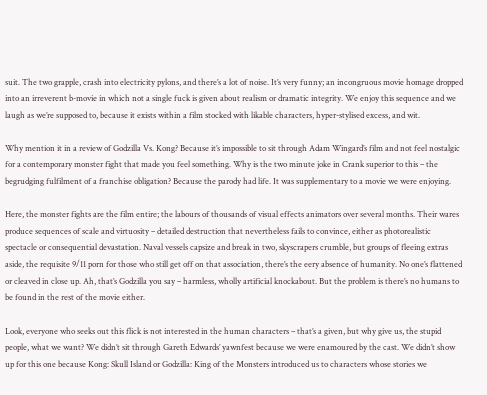suit. The two grapple, crash into electricity pylons, and there’s a lot of noise. It’s very funny; an incongruous movie homage dropped into an irreverent b-movie in which not a single fuck is given about realism or dramatic integrity. We enjoy this sequence and we laugh as we’re supposed to, because it exists within a film stocked with likable characters, hyper-stylised excess, and wit.

Why mention it in a review of Godzilla Vs. Kong? Because it’s impossible to sit through Adam Wingard’s film and not feel nostalgic for a contemporary monster fight that made you feel something. Why is the two minute joke in Crank superior to this – the begrudging fulfilment of a franchise obligation? Because the parody had life. It was supplementary to a movie we were enjoying.

Here, the monster fights are the film entire; the labours of thousands of visual effects animators over several months. Their wares produce sequences of scale and virtuosity – detailed destruction that nevertheless fails to convince, either as photorealistic spectacle or consequential devastation. Naval vessels capsize and break in two, skyscrapers crumble, but groups of fleeing extras aside, the requisite 9/11 porn for those who still get off on that association, there’s the eery absence of humanity. No one’s flattened or cleaved in close up. Ah, that’s Godzilla you say – harmless, wholly artificial knockabout. But the problem is there’s no humans to be found in the rest of the movie either.

Look, everyone who seeks out this flick is not interested in the human characters – that’s a given, but why give us, the stupid people, what we want? We didn’t sit through Gareth Edwards’ yawnfest because we were enamoured by the cast. We didn’t show up for this one because Kong: Skull Island or Godzilla: King of the Monsters introduced us to characters whose stories we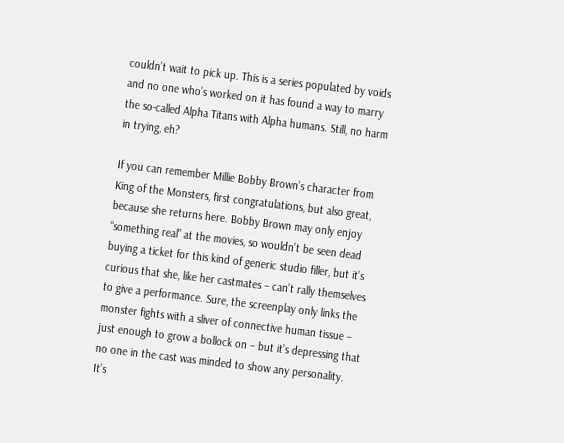couldn’t wait to pick up. This is a series populated by voids and no one who’s worked on it has found a way to marry the so-called Alpha Titans with Alpha humans. Still, no harm in trying, eh?

If you can remember Millie Bobby Brown’s character from King of the Monsters, first congratulations, but also great, because she returns here. Bobby Brown may only enjoy “something real” at the movies, so wouldn’t be seen dead buying a ticket for this kind of generic studio filler, but it’s curious that she, like her castmates – can’t rally themselves to give a performance. Sure, the screenplay only links the monster fights with a sliver of connective human tissue – just enough to grow a bollock on – but it’s depressing that no one in the cast was minded to show any personality. It’s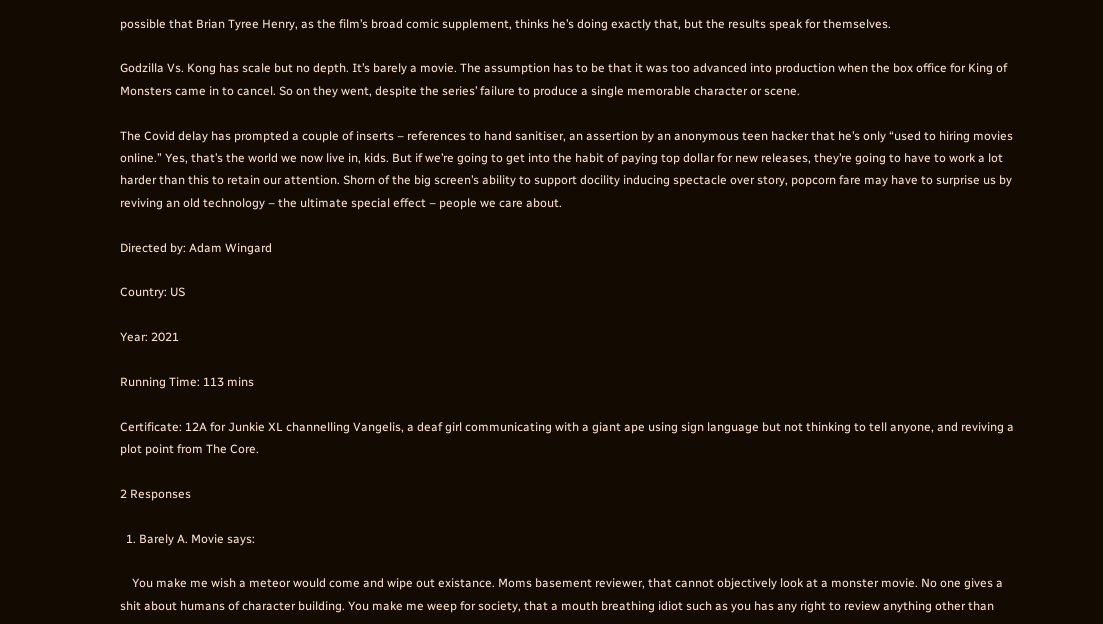possible that Brian Tyree Henry, as the film’s broad comic supplement, thinks he’s doing exactly that, but the results speak for themselves.

Godzilla Vs. Kong has scale but no depth. It’s barely a movie. The assumption has to be that it was too advanced into production when the box office for King of Monsters came in to cancel. So on they went, despite the series’ failure to produce a single memorable character or scene.

The Covid delay has prompted a couple of inserts – references to hand sanitiser, an assertion by an anonymous teen hacker that he’s only “used to hiring movies online.” Yes, that’s the world we now live in, kids. But if we’re going to get into the habit of paying top dollar for new releases, they’re going to have to work a lot harder than this to retain our attention. Shorn of the big screen’s ability to support docility inducing spectacle over story, popcorn fare may have to surprise us by reviving an old technology – the ultimate special effect – people we care about.

Directed by: Adam Wingard

Country: US

Year: 2021

Running Time: 113 mins

Certificate: 12A for Junkie XL channelling Vangelis, a deaf girl communicating with a giant ape using sign language but not thinking to tell anyone, and reviving a plot point from The Core.

2 Responses

  1. Barely A. Movie says:

    You make me wish a meteor would come and wipe out existance. Moms basement reviewer, that cannot objectively look at a monster movie. No one gives a shit about humans of character building. You make me weep for society, that a mouth breathing idiot such as you has any right to review anything other than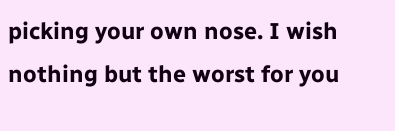picking your own nose. I wish nothing but the worst for you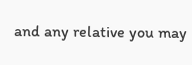and any relative you may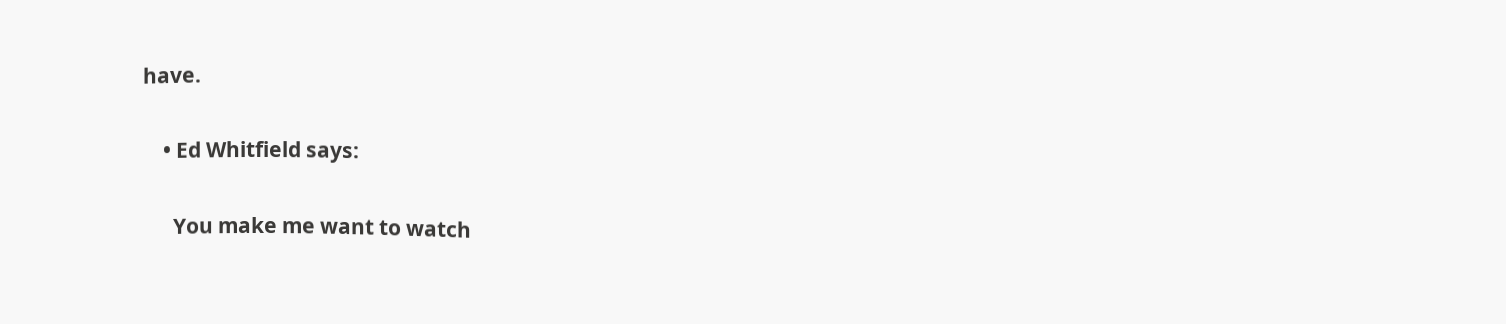have.

    • Ed Whitfield says:

      You make me want to watch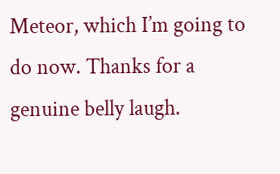Meteor, which I’m going to do now. Thanks for a genuine belly laugh.